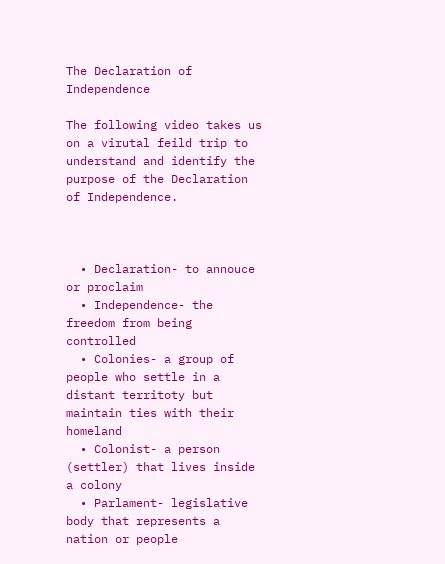The Declaration of Independence

The following video takes us on a virutal feild trip to understand and identify the purpose of the Declaration of Independence.



  • Declaration- to annouce or proclaim
  • Independence- the freedom from being controlled
  • Colonies- a group of people who settle in a distant territoty but maintain ties with their homeland
  • Colonist- a person (settler) that lives inside a colony
  • Parlament- legislative body that represents a nation or people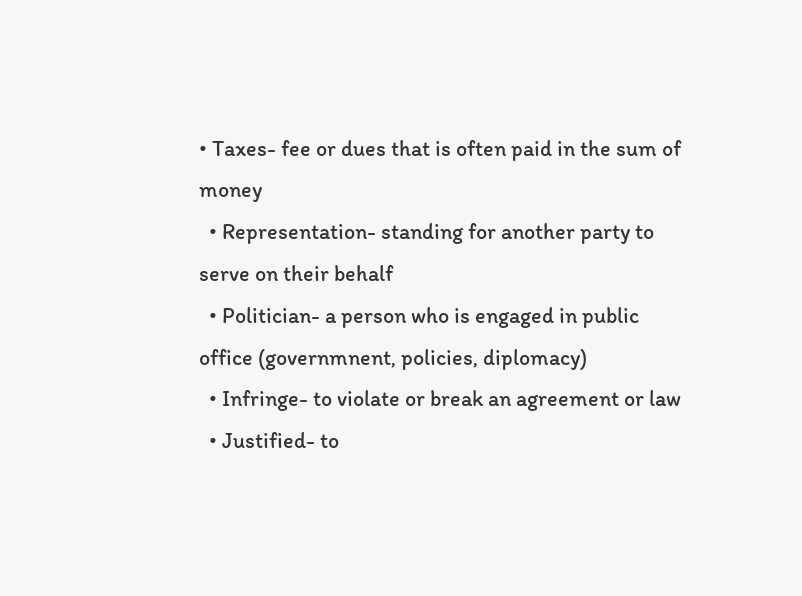• Taxes- fee or dues that is often paid in the sum of money
  • Representation- standing for another party to serve on their behalf
  • Politician- a person who is engaged in public office (governmnent, policies, diplomacy)
  • Infringe- to violate or break an agreement or law
  • Justified- to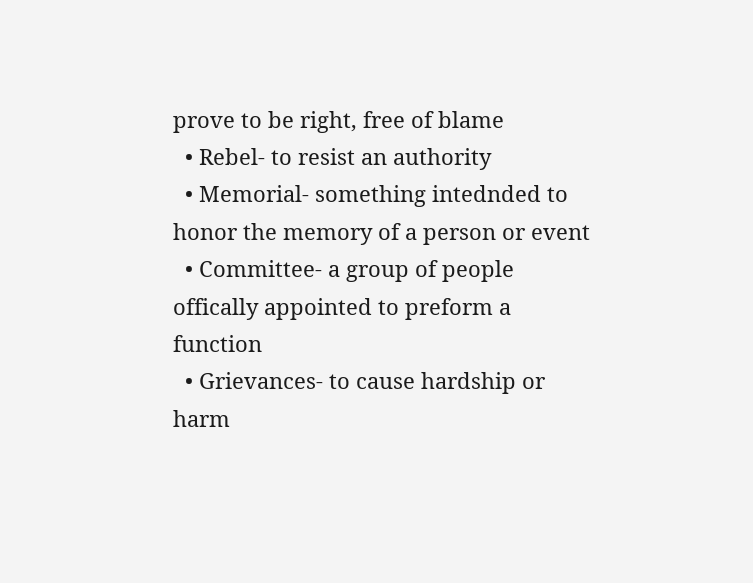prove to be right, free of blame
  • Rebel- to resist an authority
  • Memorial- something intednded to honor the memory of a person or event
  • Committee- a group of people offically appointed to preform a function
  • Grievances- to cause hardship or harm